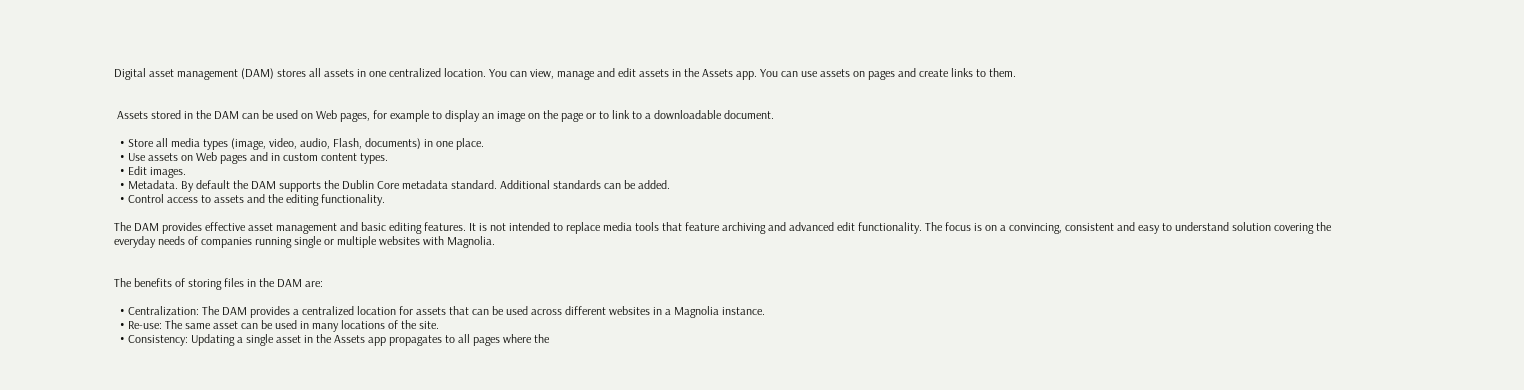Digital asset management (DAM) stores all assets in one centralized location. You can view, manage and edit assets in the Assets app. You can use assets on pages and create links to them.


 Assets stored in the DAM can be used on Web pages, for example to display an image on the page or to link to a downloadable document.

  • Store all media types (image, video, audio, Flash, documents) in one place.
  • Use assets on Web pages and in custom content types.
  • Edit images.
  • Metadata. By default the DAM supports the Dublin Core metadata standard. Additional standards can be added.
  • Control access to assets and the editing functionality.

The DAM provides effective asset management and basic editing features. It is not intended to replace media tools that feature archiving and advanced edit functionality. The focus is on a convincing, consistent and easy to understand solution covering the everyday needs of companies running single or multiple websites with Magnolia.


The benefits of storing files in the DAM are:

  • Centralization: The DAM provides a centralized location for assets that can be used across different websites in a Magnolia instance.
  • Re-use: The same asset can be used in many locations of the site.
  • Consistency: Updating a single asset in the Assets app propagates to all pages where the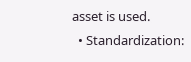asset is used.
  • Standardization: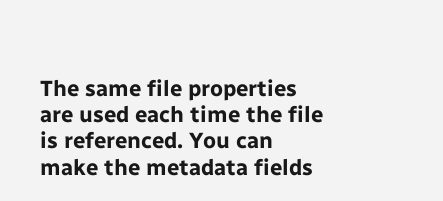The same file properties are used each time the file is referenced. You can make the metadata fields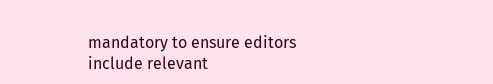mandatory to ensure editors include relevant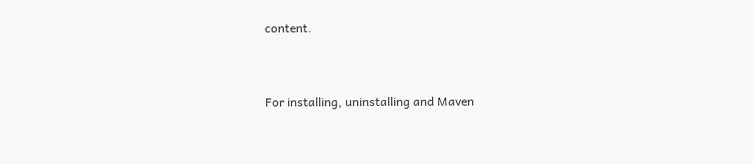content.


For installing, uninstalling and Maven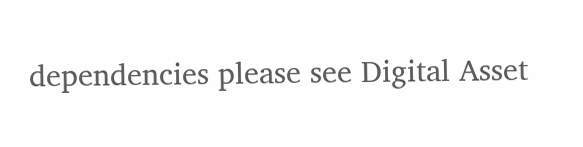dependencies please see Digital Asset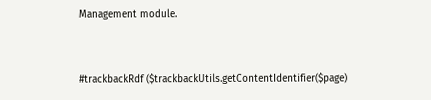Management module.


#trackbackRdf ($trackbackUtils.getContentIdentifier($page)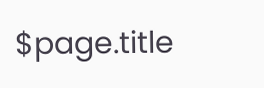$page.title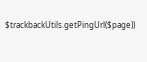$trackbackUtils.getPingUrl($page))